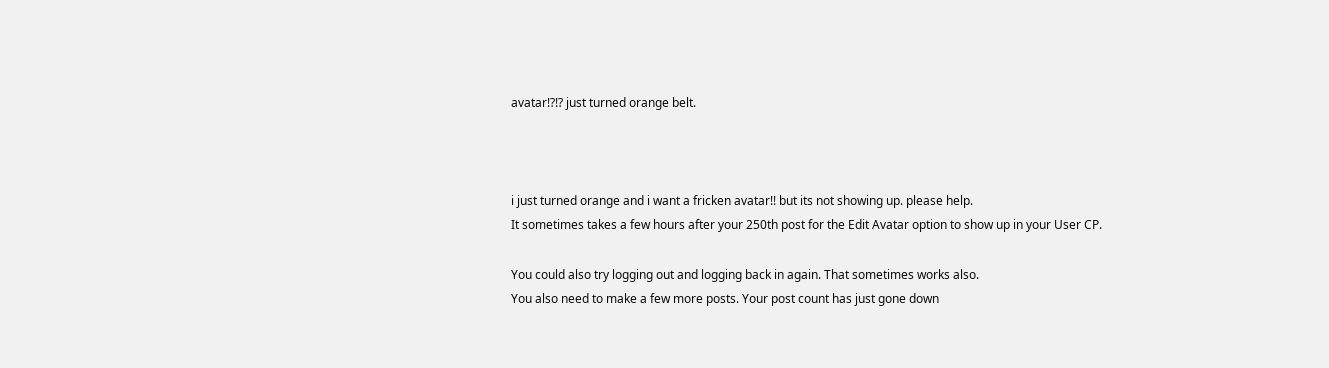avatar!?!? just turned orange belt.



i just turned orange and i want a fricken avatar!! but its not showing up. please help.
It sometimes takes a few hours after your 250th post for the Edit Avatar option to show up in your User CP.

You could also try logging out and logging back in again. That sometimes works also.
You also need to make a few more posts. Your post count has just gone down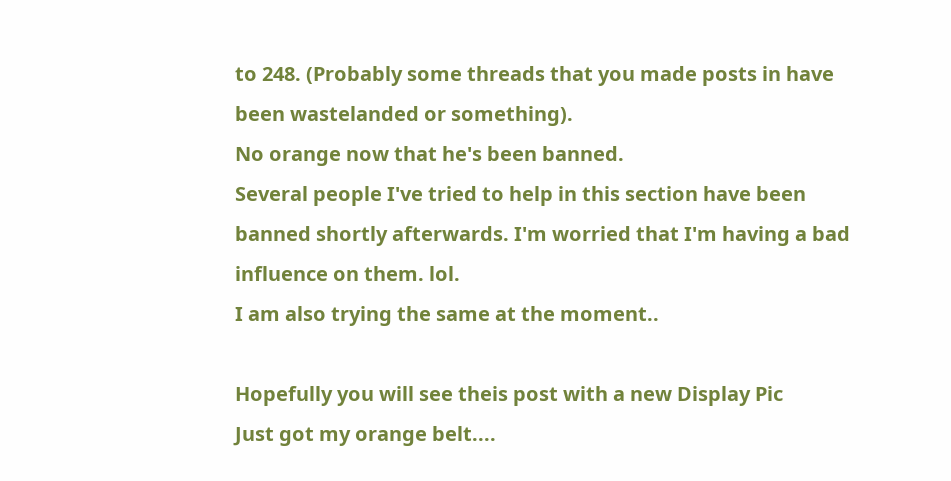to 248. (Probably some threads that you made posts in have been wastelanded or something).
No orange now that he's been banned.
Several people I've tried to help in this section have been banned shortly afterwards. I'm worried that I'm having a bad influence on them. lol.
I am also trying the same at the moment..

Hopefully you will see theis post with a new Display Pic
Just got my orange belt....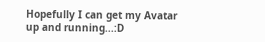Hopefully I can get my Avatar up and running...:D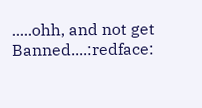.....ohh, and not get Banned....:redface: